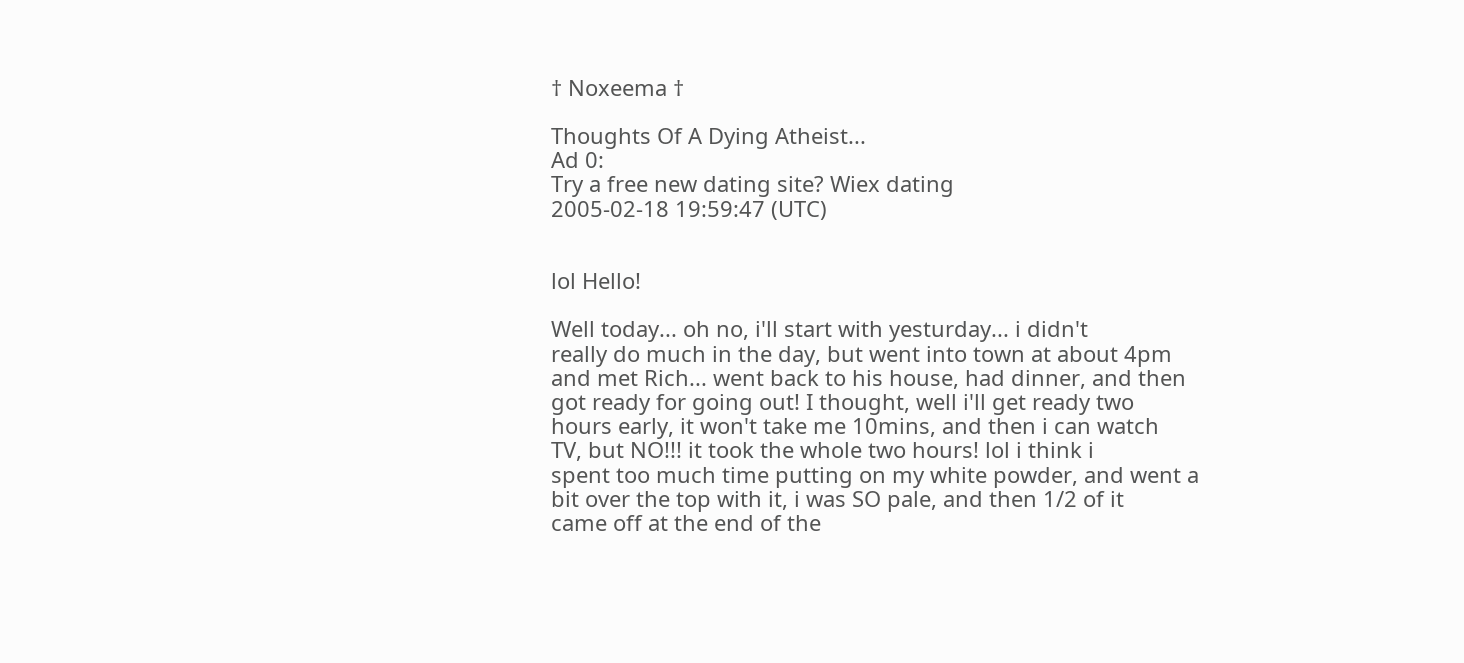† Noxeema †

Thoughts Of A Dying Atheist...
Ad 0:
Try a free new dating site? Wiex dating
2005-02-18 19:59:47 (UTC)


lol Hello!

Well today... oh no, i'll start with yesturday... i didn't
really do much in the day, but went into town at about 4pm
and met Rich... went back to his house, had dinner, and then
got ready for going out! I thought, well i'll get ready two
hours early, it won't take me 10mins, and then i can watch
TV, but NO!!! it took the whole two hours! lol i think i
spent too much time putting on my white powder, and went a
bit over the top with it, i was SO pale, and then 1/2 of it
came off at the end of the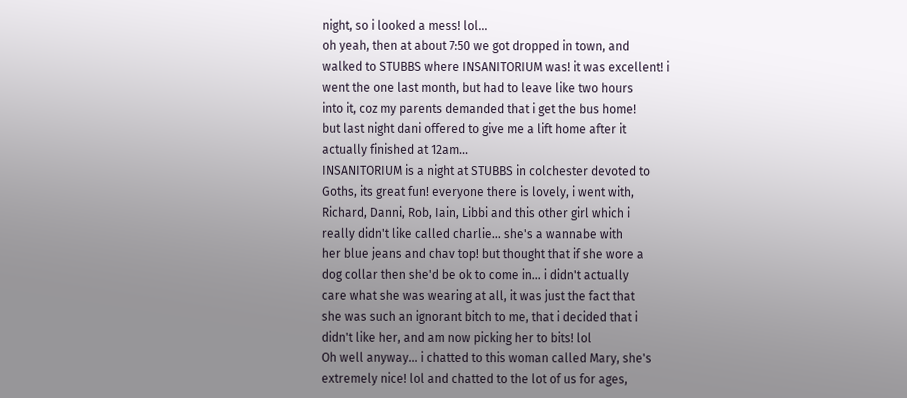night, so i looked a mess! lol...
oh yeah, then at about 7:50 we got dropped in town, and
walked to STUBBS where INSANITORIUM was! it was excellent! i
went the one last month, but had to leave like two hours
into it, coz my parents demanded that i get the bus home!
but last night dani offered to give me a lift home after it
actually finished at 12am...
INSANITORIUM is a night at STUBBS in colchester devoted to
Goths, its great fun! everyone there is lovely, i went with,
Richard, Danni, Rob, Iain, Libbi and this other girl which i
really didn't like called charlie... she's a wannabe with
her blue jeans and chav top! but thought that if she wore a
dog collar then she'd be ok to come in... i didn't actually
care what she was wearing at all, it was just the fact that
she was such an ignorant bitch to me, that i decided that i
didn't like her, and am now picking her to bits! lol
Oh well anyway... i chatted to this woman called Mary, she's
extremely nice! lol and chatted to the lot of us for ages,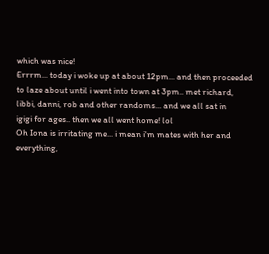which was nice!
Errrm... today i woke up at about 12pm... and then proceeded
to laze about until i went into town at 3pm.. met richard,
libbi, danni, rob and other randoms... and we all sat in
igigi for ages.. then we all went home! lol
Oh Iona is irritating me... i mean i'm mates with her and
everything,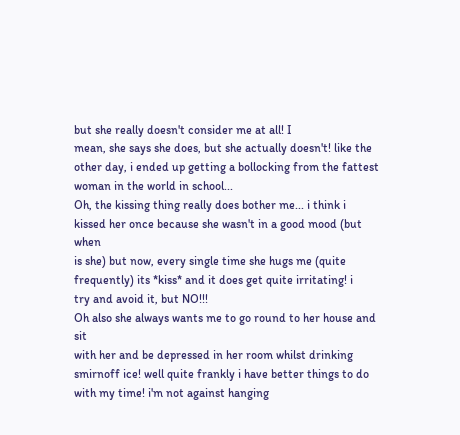but she really doesn't consider me at all! I
mean, she says she does, but she actually doesn't! like the
other day, i ended up getting a bollocking from the fattest
woman in the world in school...
Oh, the kissing thing really does bother me... i think i
kissed her once because she wasn't in a good mood (but when
is she) but now, every single time she hugs me (quite
frequently) its *kiss* and it does get quite irritating! i
try and avoid it, but NO!!!
Oh also she always wants me to go round to her house and sit
with her and be depressed in her room whilst drinking
smirnoff ice! well quite frankly i have better things to do
with my time! i'm not against hanging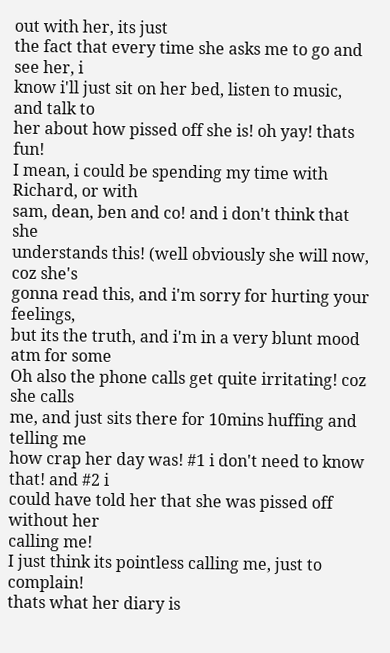out with her, its just
the fact that every time she asks me to go and see her, i
know i'll just sit on her bed, listen to music, and talk to
her about how pissed off she is! oh yay! thats fun!
I mean, i could be spending my time with Richard, or with
sam, dean, ben and co! and i don't think that she
understands this! (well obviously she will now, coz she's
gonna read this, and i'm sorry for hurting your feelings,
but its the truth, and i'm in a very blunt mood atm for some
Oh also the phone calls get quite irritating! coz she calls
me, and just sits there for 10mins huffing and telling me
how crap her day was! #1 i don't need to know that! and #2 i
could have told her that she was pissed off without her
calling me!
I just think its pointless calling me, just to complain!
thats what her diary is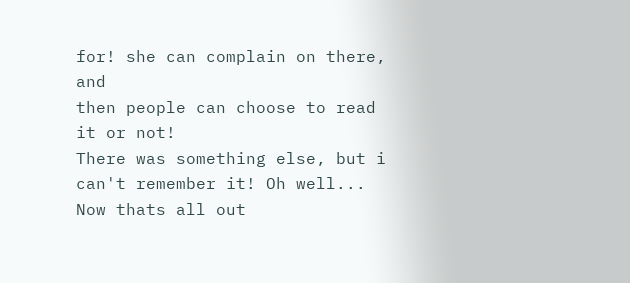for! she can complain on there, and
then people can choose to read it or not!
There was something else, but i can't remember it! Oh well...
Now thats all out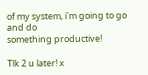of my system, i'm going to go and do
something productive!

Tlk 2 u later! x